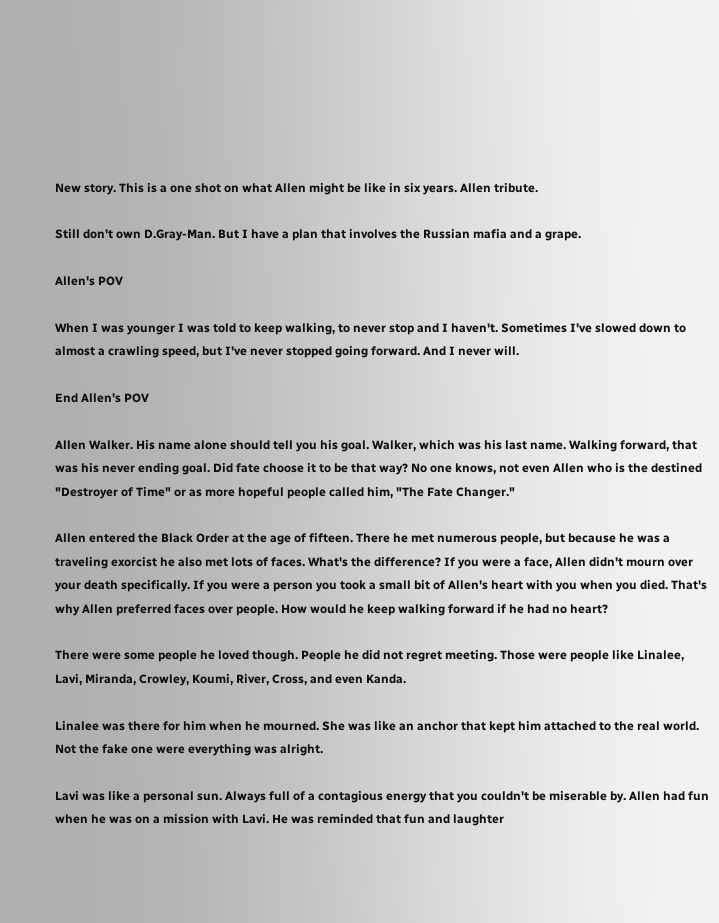New story. This is a one shot on what Allen might be like in six years. Allen tribute.

Still don't own D.Gray-Man. But I have a plan that involves the Russian mafia and a grape.

Allen's POV

When I was younger I was told to keep walking, to never stop and I haven't. Sometimes I've slowed down to almost a crawling speed, but I've never stopped going forward. And I never will.

End Allen's POV

Allen Walker. His name alone should tell you his goal. Walker, which was his last name. Walking forward, that was his never ending goal. Did fate choose it to be that way? No one knows, not even Allen who is the destined "Destroyer of Time" or as more hopeful people called him, "The Fate Changer."

Allen entered the Black Order at the age of fifteen. There he met numerous people, but because he was a traveling exorcist he also met lots of faces. What's the difference? If you were a face, Allen didn't mourn over your death specifically. If you were a person you took a small bit of Allen's heart with you when you died. That's why Allen preferred faces over people. How would he keep walking forward if he had no heart?

There were some people he loved though. People he did not regret meeting. Those were people like Linalee, Lavi, Miranda, Crowley, Koumi, River, Cross, and even Kanda.

Linalee was there for him when he mourned. She was like an anchor that kept him attached to the real world. Not the fake one were everything was alright.

Lavi was like a personal sun. Always full of a contagious energy that you couldn't be miserable by. Allen had fun when he was on a mission with Lavi. He was reminded that fun and laughter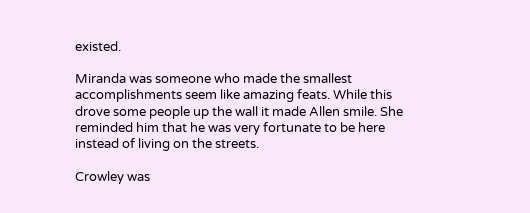existed.

Miranda was someone who made the smallest accomplishments seem like amazing feats. While this drove some people up the wall it made Allen smile. She reminded him that he was very fortunate to be here instead of living on the streets.

Crowley was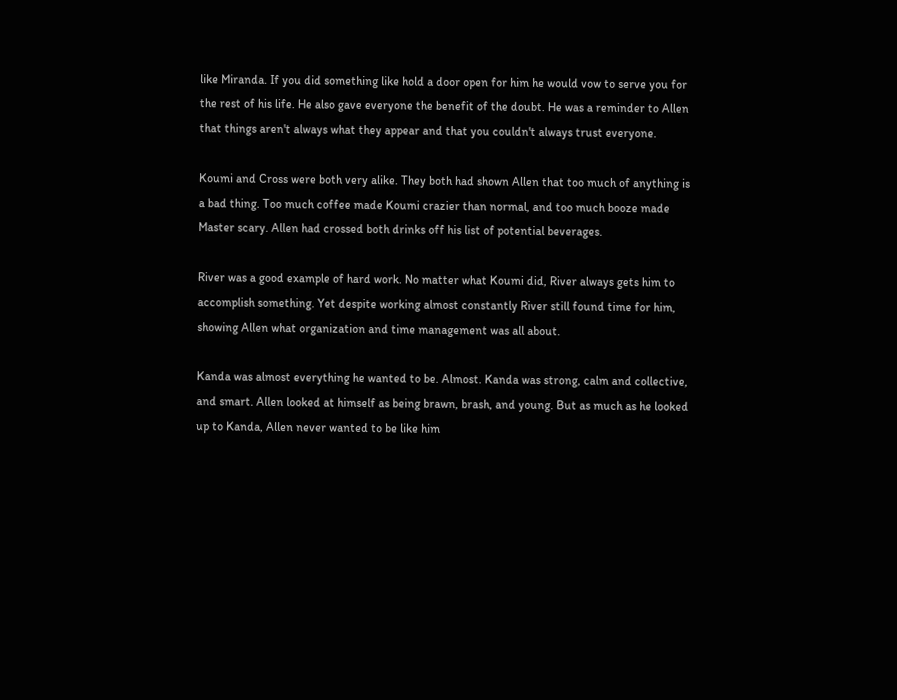like Miranda. If you did something like hold a door open for him he would vow to serve you for the rest of his life. He also gave everyone the benefit of the doubt. He was a reminder to Allen that things aren't always what they appear and that you couldn't always trust everyone.

Koumi and Cross were both very alike. They both had shown Allen that too much of anything is a bad thing. Too much coffee made Koumi crazier than normal, and too much booze made Master scary. Allen had crossed both drinks off his list of potential beverages.

River was a good example of hard work. No matter what Koumi did, River always gets him to accomplish something. Yet despite working almost constantly River still found time for him, showing Allen what organization and time management was all about.

Kanda was almost everything he wanted to be. Almost. Kanda was strong, calm and collective, and smart. Allen looked at himself as being brawn, brash, and young. But as much as he looked up to Kanda, Allen never wanted to be like him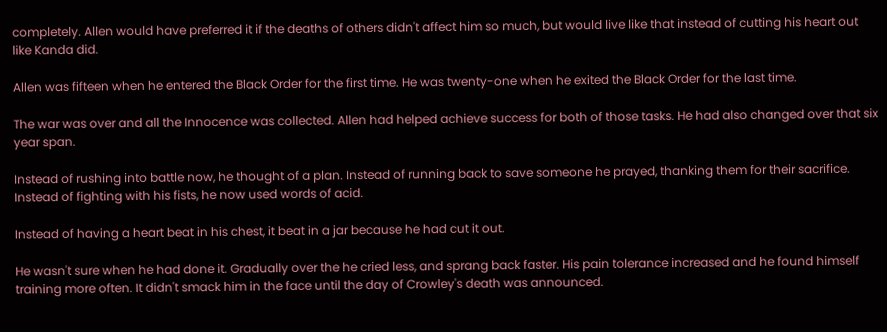completely. Allen would have preferred it if the deaths of others didn't affect him so much, but would live like that instead of cutting his heart out like Kanda did.

Allen was fifteen when he entered the Black Order for the first time. He was twenty-one when he exited the Black Order for the last time.

The war was over and all the Innocence was collected. Allen had helped achieve success for both of those tasks. He had also changed over that six year span.

Instead of rushing into battle now, he thought of a plan. Instead of running back to save someone he prayed, thanking them for their sacrifice. Instead of fighting with his fists, he now used words of acid.

Instead of having a heart beat in his chest, it beat in a jar because he had cut it out.

He wasn't sure when he had done it. Gradually over the he cried less, and sprang back faster. His pain tolerance increased and he found himself training more often. It didn't smack him in the face until the day of Crowley's death was announced.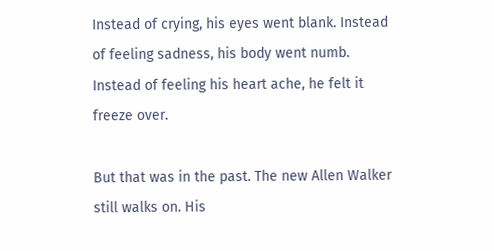Instead of crying, his eyes went blank. Instead of feeling sadness, his body went numb. Instead of feeling his heart ache, he felt it freeze over.

But that was in the past. The new Allen Walker still walks on. His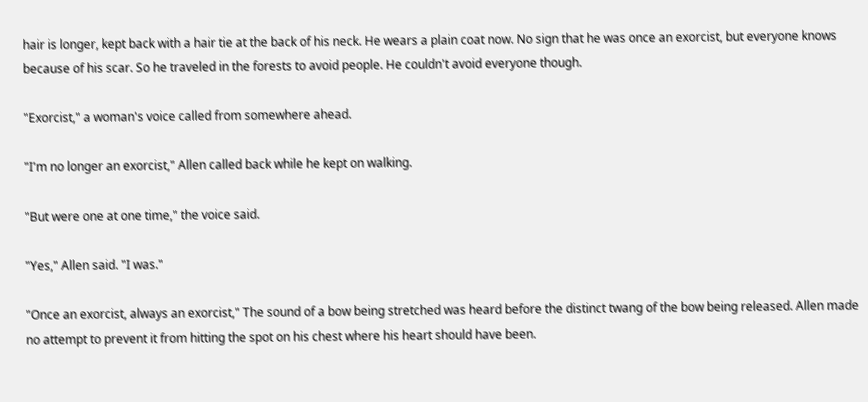hair is longer, kept back with a hair tie at the back of his neck. He wears a plain coat now. No sign that he was once an exorcist, but everyone knows because of his scar. So he traveled in the forests to avoid people. He couldn't avoid everyone though.

"Exorcist," a woman's voice called from somewhere ahead.

"I'm no longer an exorcist," Allen called back while he kept on walking.

"But were one at one time," the voice said.

"Yes," Allen said. "I was."

"Once an exorcist, always an exorcist," The sound of a bow being stretched was heard before the distinct twang of the bow being released. Allen made no attempt to prevent it from hitting the spot on his chest where his heart should have been.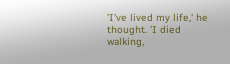'I've lived my life,' he thought. 'I died walking,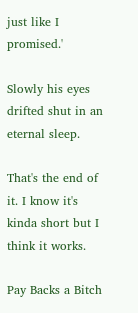just like I promised.'

Slowly his eyes drifted shut in an eternal sleep.

That's the end of it. I know it's kinda short but I think it works.

Pay Backs a Bitch